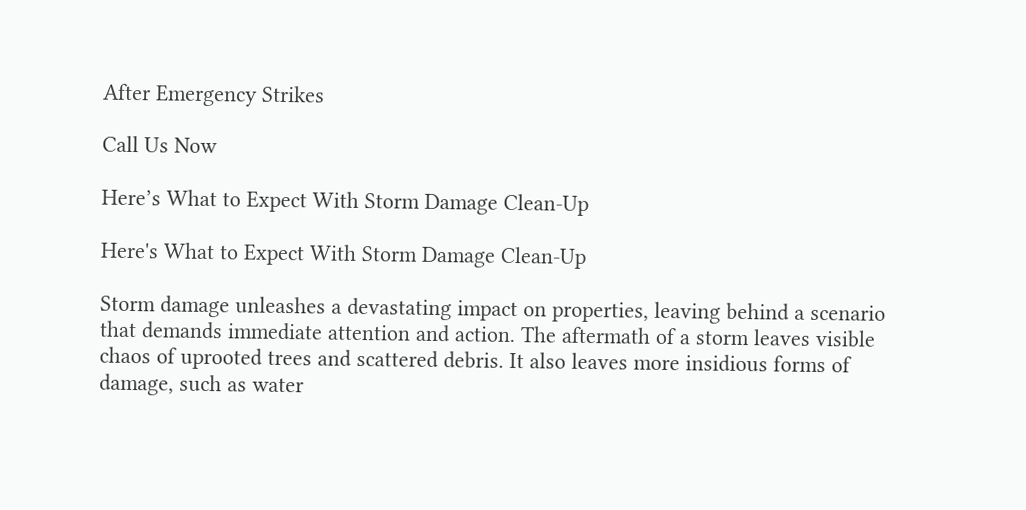After Emergency Strikes

Call Us Now

Here’s What to Expect With Storm Damage Clean-Up

Here's What to Expect With Storm Damage Clean-Up

Storm damage unleashes a devastating impact on properties, leaving behind a scenario that demands immediate attention and action. The aftermath of a storm leaves visible chaos of uprooted trees and scattered debris. It also leaves more insidious forms of damage, such as water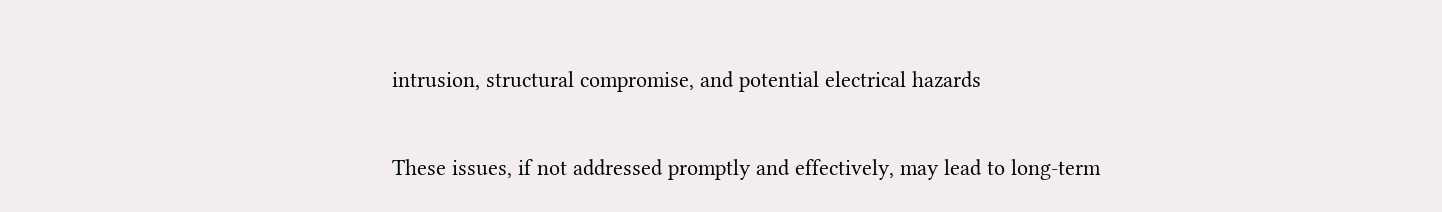intrusion, structural compromise, and potential electrical hazards

These issues, if not addressed promptly and effectively, may lead to long-term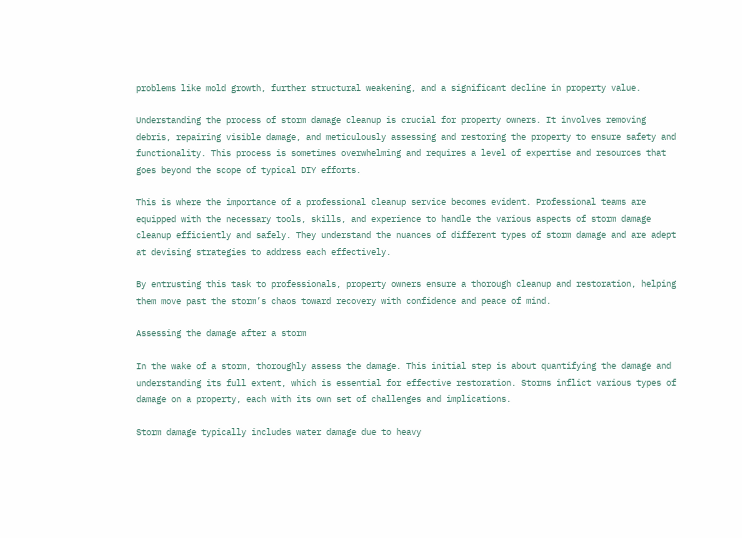problems like mold growth, further structural weakening, and a significant decline in property value.

Understanding the process of storm damage cleanup is crucial for property owners. It involves removing debris, repairing visible damage, and meticulously assessing and restoring the property to ensure safety and functionality. This process is sometimes overwhelming and requires a level of expertise and resources that goes beyond the scope of typical DIY efforts.

This is where the importance of a professional cleanup service becomes evident. Professional teams are equipped with the necessary tools, skills, and experience to handle the various aspects of storm damage cleanup efficiently and safely. They understand the nuances of different types of storm damage and are adept at devising strategies to address each effectively.

By entrusting this task to professionals, property owners ensure a thorough cleanup and restoration, helping them move past the storm’s chaos toward recovery with confidence and peace of mind.

Assessing the damage after a storm

In the wake of a storm, thoroughly assess the damage. This initial step is about quantifying the damage and understanding its full extent, which is essential for effective restoration. Storms inflict various types of damage on a property, each with its own set of challenges and implications.

Storm damage typically includes water damage due to heavy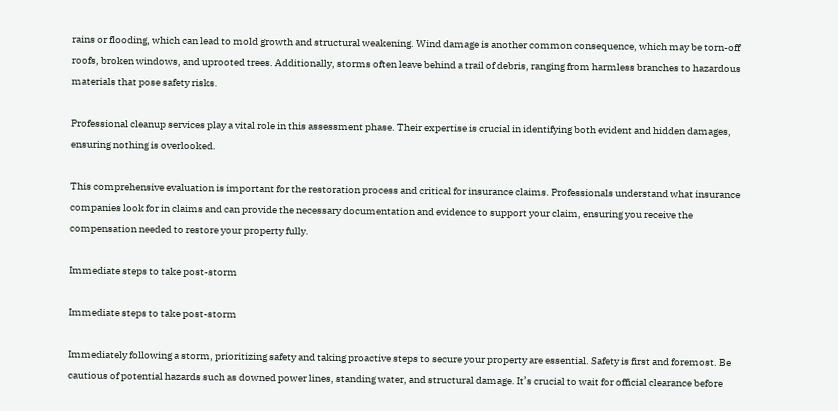rains or flooding, which can lead to mold growth and structural weakening. Wind damage is another common consequence, which may be torn-off roofs, broken windows, and uprooted trees. Additionally, storms often leave behind a trail of debris, ranging from harmless branches to hazardous materials that pose safety risks.

Professional cleanup services play a vital role in this assessment phase. Their expertise is crucial in identifying both evident and hidden damages, ensuring nothing is overlooked.

This comprehensive evaluation is important for the restoration process and critical for insurance claims. Professionals understand what insurance companies look for in claims and can provide the necessary documentation and evidence to support your claim, ensuring you receive the compensation needed to restore your property fully.

Immediate steps to take post-storm

Immediate steps to take post-storm

Immediately following a storm, prioritizing safety and taking proactive steps to secure your property are essential. Safety is first and foremost. Be cautious of potential hazards such as downed power lines, standing water, and structural damage. It’s crucial to wait for official clearance before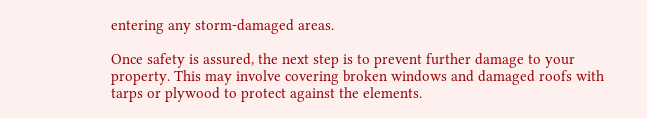entering any storm-damaged areas.

Once safety is assured, the next step is to prevent further damage to your property. This may involve covering broken windows and damaged roofs with tarps or plywood to protect against the elements.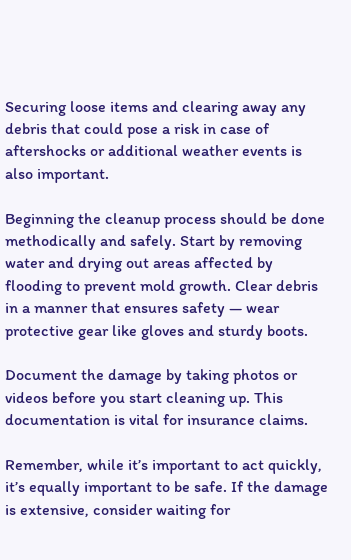Securing loose items and clearing away any debris that could pose a risk in case of aftershocks or additional weather events is also important.

Beginning the cleanup process should be done methodically and safely. Start by removing water and drying out areas affected by flooding to prevent mold growth. Clear debris in a manner that ensures safety — wear protective gear like gloves and sturdy boots.

Document the damage by taking photos or videos before you start cleaning up. This documentation is vital for insurance claims.

Remember, while it’s important to act quickly, it’s equally important to be safe. If the damage is extensive, consider waiting for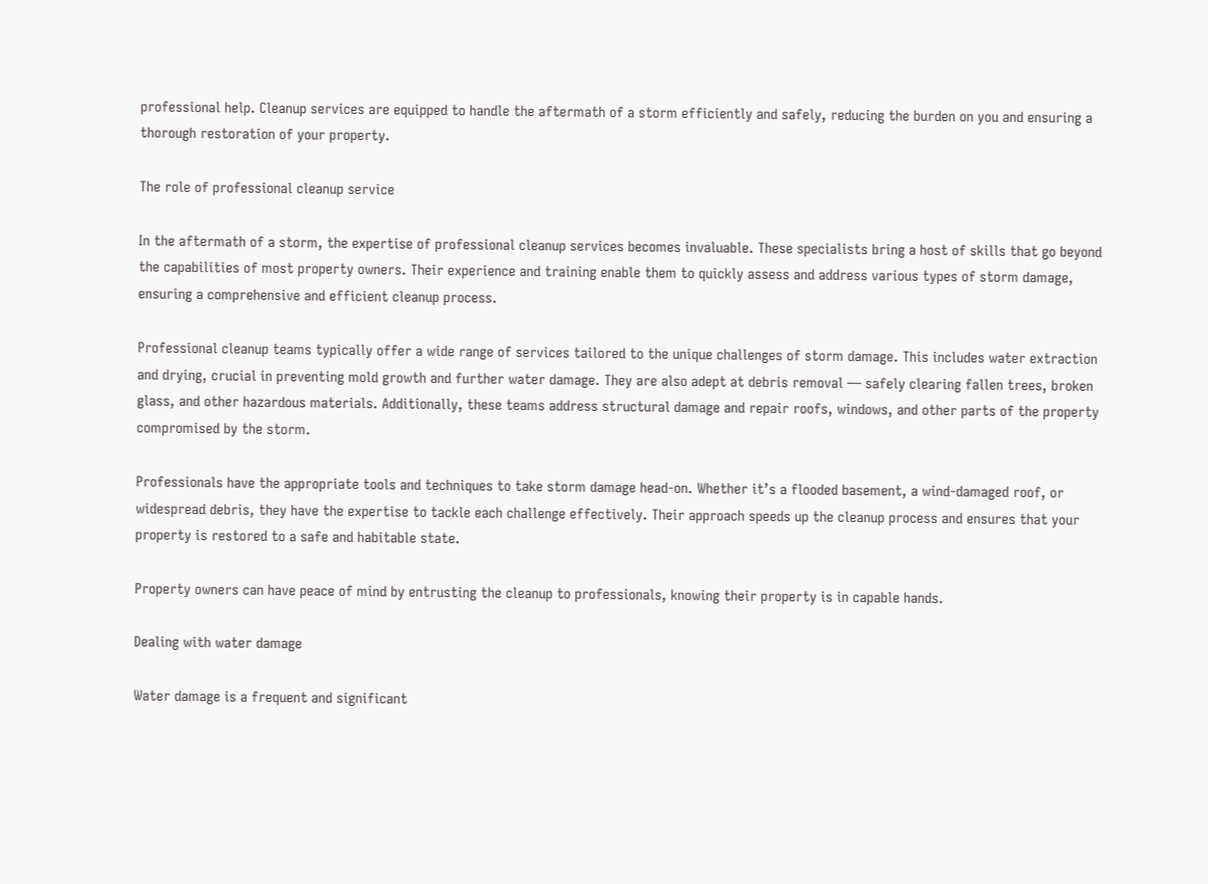professional help. Cleanup services are equipped to handle the aftermath of a storm efficiently and safely, reducing the burden on you and ensuring a thorough restoration of your property.

The role of professional cleanup service

In the aftermath of a storm, the expertise of professional cleanup services becomes invaluable. These specialists bring a host of skills that go beyond the capabilities of most property owners. Their experience and training enable them to quickly assess and address various types of storm damage, ensuring a comprehensive and efficient cleanup process.

Professional cleanup teams typically offer a wide range of services tailored to the unique challenges of storm damage. This includes water extraction and drying, crucial in preventing mold growth and further water damage. They are also adept at debris removal — safely clearing fallen trees, broken glass, and other hazardous materials. Additionally, these teams address structural damage and repair roofs, windows, and other parts of the property compromised by the storm.

Professionals have the appropriate tools and techniques to take storm damage head-on. Whether it’s a flooded basement, a wind-damaged roof, or widespread debris, they have the expertise to tackle each challenge effectively. Their approach speeds up the cleanup process and ensures that your property is restored to a safe and habitable state.

Property owners can have peace of mind by entrusting the cleanup to professionals, knowing their property is in capable hands.

Dealing with water damage

Water damage is a frequent and significant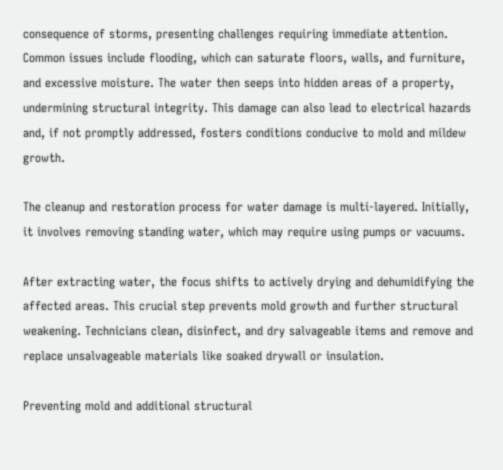consequence of storms, presenting challenges requiring immediate attention. Common issues include flooding, which can saturate floors, walls, and furniture, and excessive moisture. The water then seeps into hidden areas of a property, undermining structural integrity. This damage can also lead to electrical hazards and, if not promptly addressed, fosters conditions conducive to mold and mildew growth.

The cleanup and restoration process for water damage is multi-layered. Initially, it involves removing standing water, which may require using pumps or vacuums.

After extracting water, the focus shifts to actively drying and dehumidifying the affected areas. This crucial step prevents mold growth and further structural weakening. Technicians clean, disinfect, and dry salvageable items and remove and replace unsalvageable materials like soaked drywall or insulation.

Preventing mold and additional structural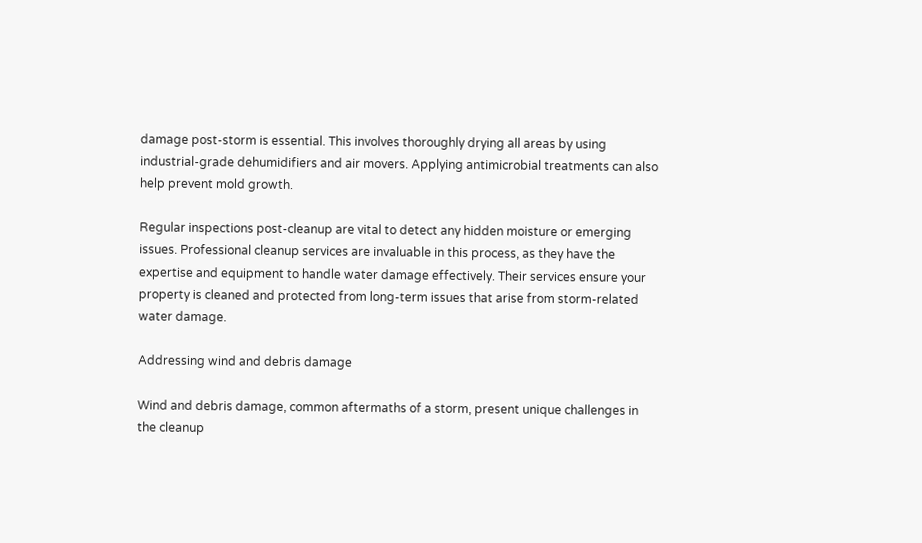damage post-storm is essential. This involves thoroughly drying all areas by using industrial-grade dehumidifiers and air movers. Applying antimicrobial treatments can also help prevent mold growth.

Regular inspections post-cleanup are vital to detect any hidden moisture or emerging issues. Professional cleanup services are invaluable in this process, as they have the expertise and equipment to handle water damage effectively. Their services ensure your property is cleaned and protected from long-term issues that arise from storm-related water damage.

Addressing wind and debris damage

Wind and debris damage, common aftermaths of a storm, present unique challenges in the cleanup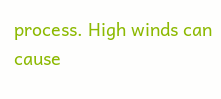process. High winds can cause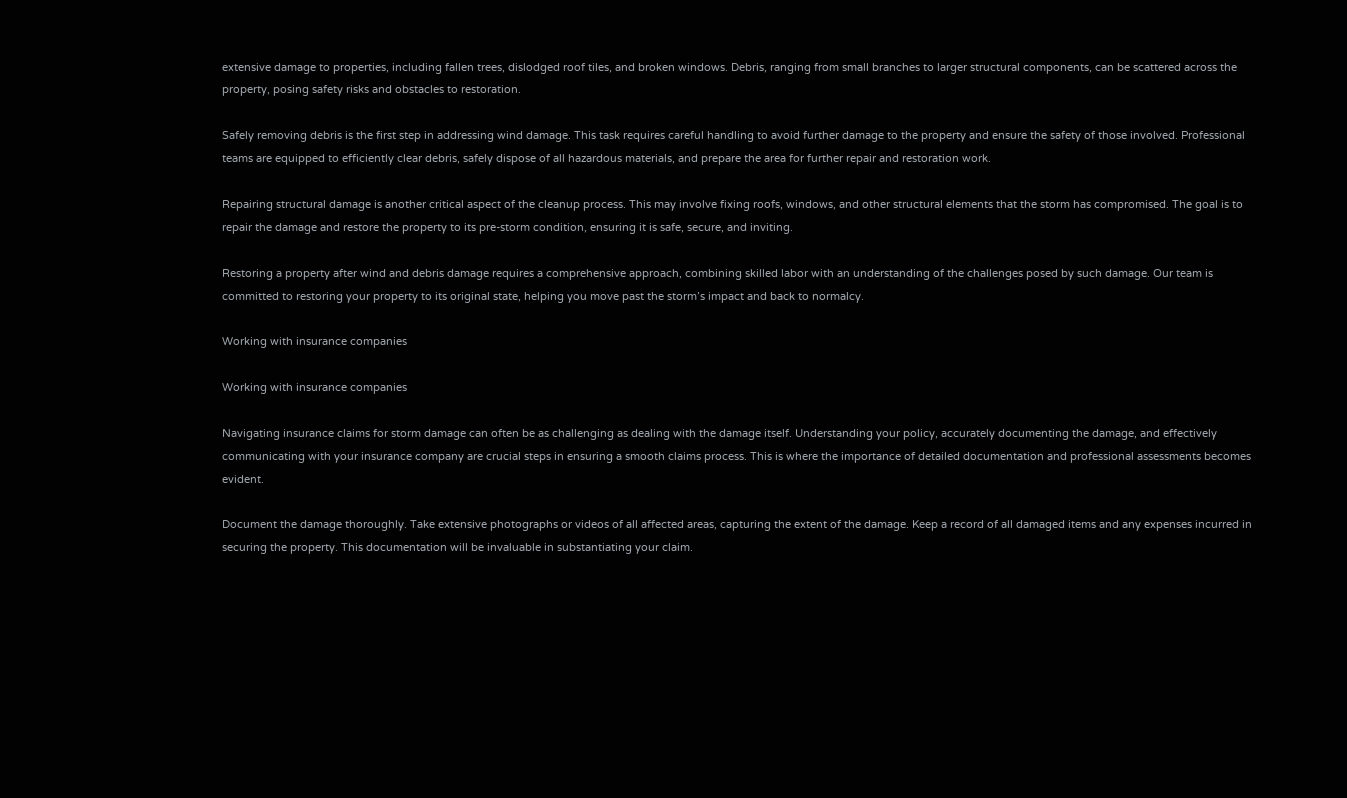extensive damage to properties, including fallen trees, dislodged roof tiles, and broken windows. Debris, ranging from small branches to larger structural components, can be scattered across the property, posing safety risks and obstacles to restoration.

Safely removing debris is the first step in addressing wind damage. This task requires careful handling to avoid further damage to the property and ensure the safety of those involved. Professional teams are equipped to efficiently clear debris, safely dispose of all hazardous materials, and prepare the area for further repair and restoration work.

Repairing structural damage is another critical aspect of the cleanup process. This may involve fixing roofs, windows, and other structural elements that the storm has compromised. The goal is to repair the damage and restore the property to its pre-storm condition, ensuring it is safe, secure, and inviting.

Restoring a property after wind and debris damage requires a comprehensive approach, combining skilled labor with an understanding of the challenges posed by such damage. Our team is committed to restoring your property to its original state, helping you move past the storm’s impact and back to normalcy.

Working with insurance companies

Working with insurance companies

Navigating insurance claims for storm damage can often be as challenging as dealing with the damage itself. Understanding your policy, accurately documenting the damage, and effectively communicating with your insurance company are crucial steps in ensuring a smooth claims process. This is where the importance of detailed documentation and professional assessments becomes evident.

Document the damage thoroughly. Take extensive photographs or videos of all affected areas, capturing the extent of the damage. Keep a record of all damaged items and any expenses incurred in securing the property. This documentation will be invaluable in substantiating your claim.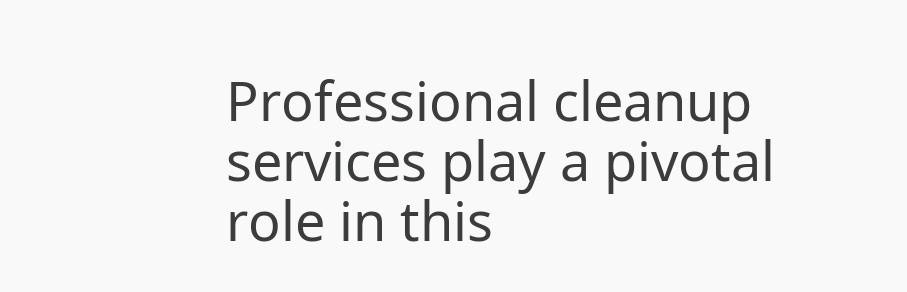Professional cleanup services play a pivotal role in this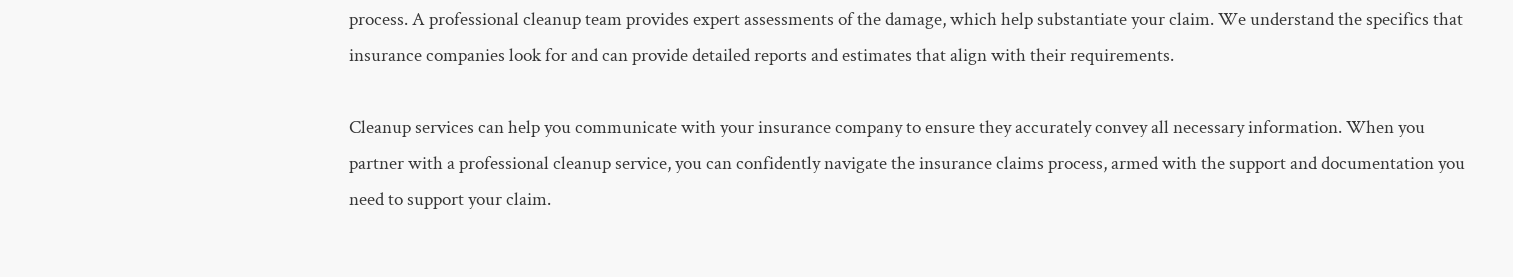process. A professional cleanup team provides expert assessments of the damage, which help substantiate your claim. We understand the specifics that insurance companies look for and can provide detailed reports and estimates that align with their requirements.

Cleanup services can help you communicate with your insurance company to ensure they accurately convey all necessary information. When you partner with a professional cleanup service, you can confidently navigate the insurance claims process, armed with the support and documentation you need to support your claim.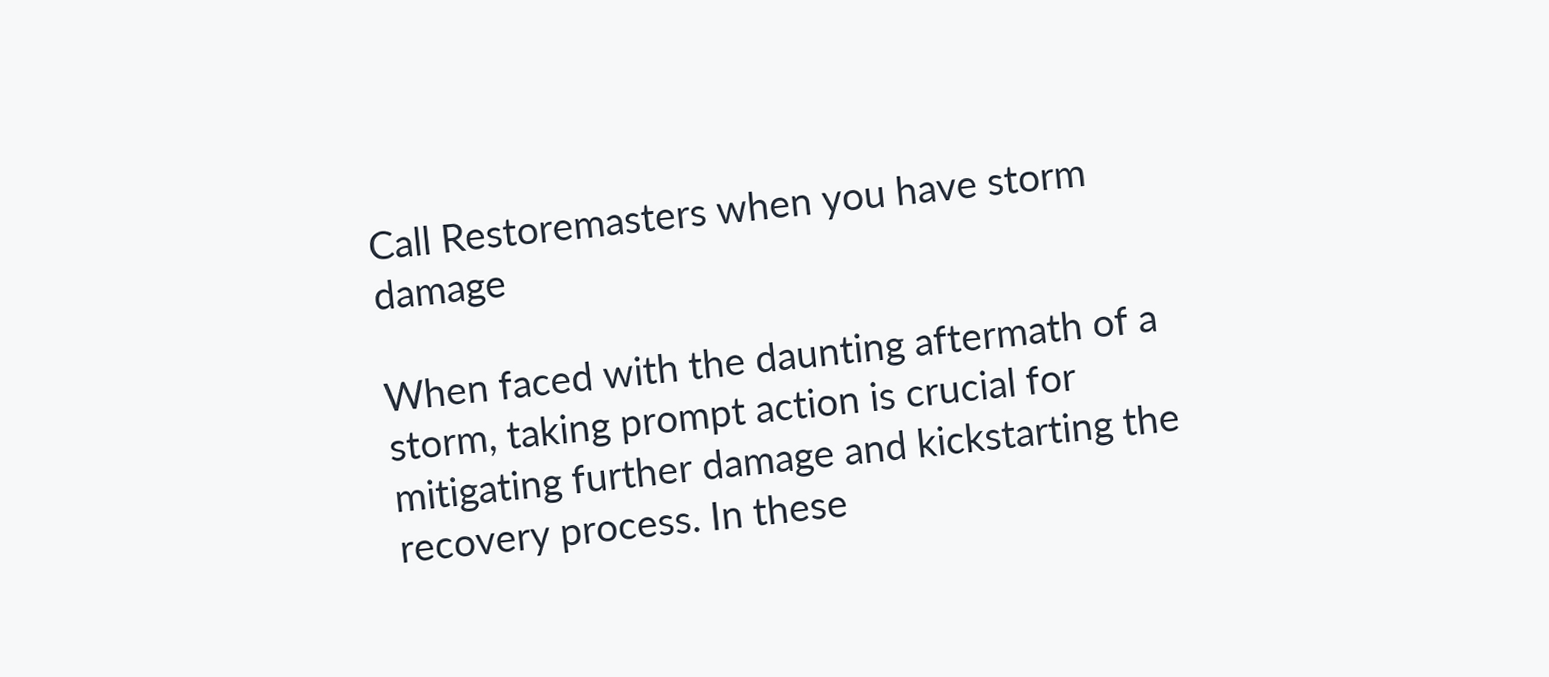Call Restoremasters when you have storm damage

When faced with the daunting aftermath of a storm, taking prompt action is crucial for mitigating further damage and kickstarting the recovery process. In these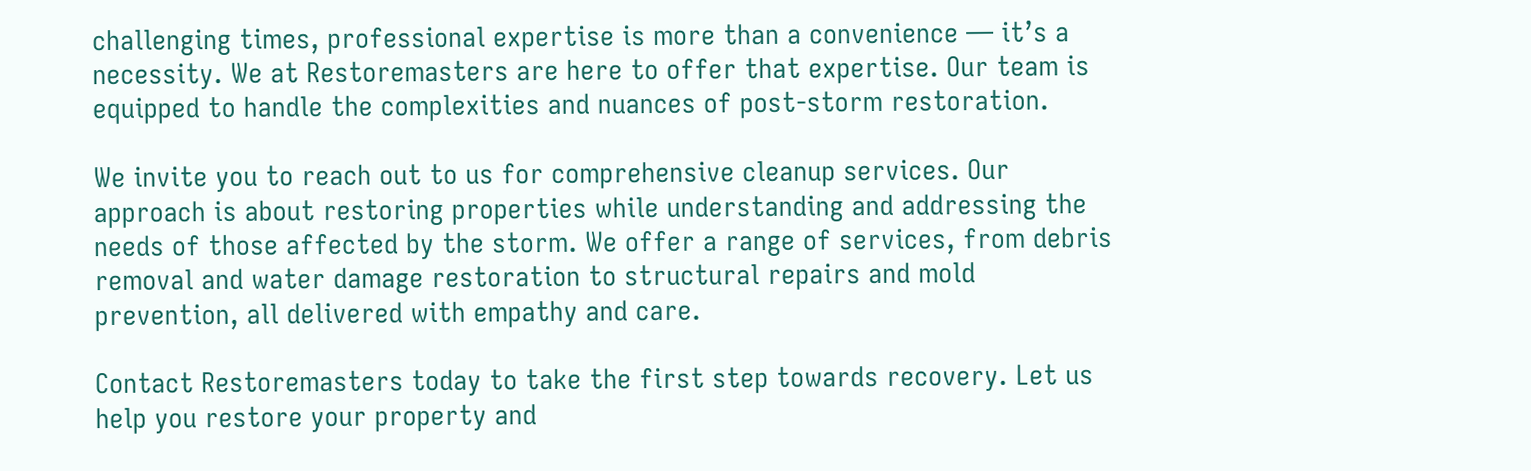challenging times, professional expertise is more than a convenience — it’s a necessity. We at Restoremasters are here to offer that expertise. Our team is equipped to handle the complexities and nuances of post-storm restoration.

We invite you to reach out to us for comprehensive cleanup services. Our approach is about restoring properties while understanding and addressing the needs of those affected by the storm. We offer a range of services, from debris removal and water damage restoration to structural repairs and mold prevention, all delivered with empathy and care.

Contact Restoremasters today to take the first step towards recovery. Let us help you restore your property and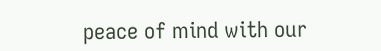peace of mind with our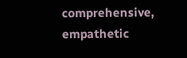comprehensive, empathetic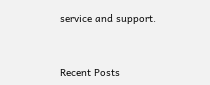service and support.


Recent Posts